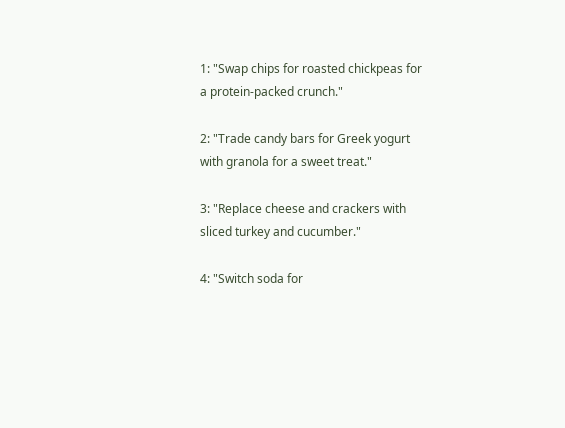1: "Swap chips for roasted chickpeas for a protein-packed crunch."

2: "Trade candy bars for Greek yogurt with granola for a sweet treat."

3: "Replace cheese and crackers with sliced turkey and cucumber."

4: "Switch soda for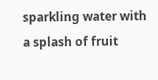sparkling water with a splash of fruit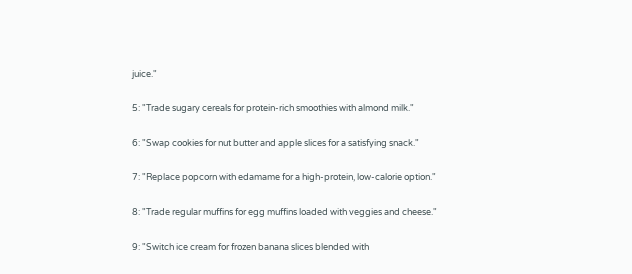juice."

5: "Trade sugary cereals for protein-rich smoothies with almond milk."

6: "Swap cookies for nut butter and apple slices for a satisfying snack."

7: "Replace popcorn with edamame for a high-protein, low-calorie option."

8: "Trade regular muffins for egg muffins loaded with veggies and cheese."

9: "Switch ice cream for frozen banana slices blended with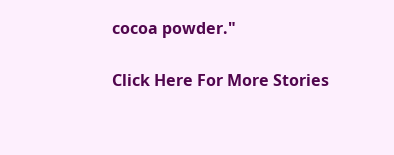cocoa powder."

Click Here For More Stories